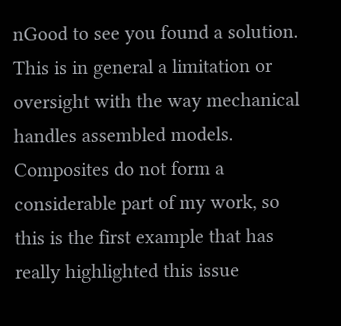nGood to see you found a solution. This is in general a limitation or oversight with the way mechanical handles assembled models. Composites do not form a considerable part of my work, so this is the first example that has really highlighted this issue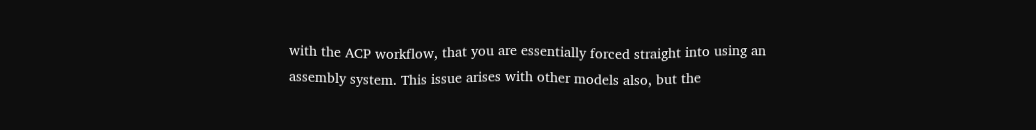with the ACP workflow, that you are essentially forced straight into using an assembly system. This issue arises with other models also, but the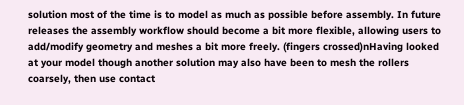solution most of the time is to model as much as possible before assembly. In future releases the assembly workflow should become a bit more flexible, allowing users to add/modify geometry and meshes a bit more freely. (fingers crossed)nHaving looked at your model though another solution may also have been to mesh the rollers coarsely, then use contact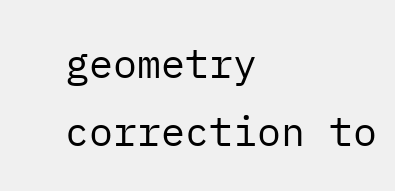geometry correction to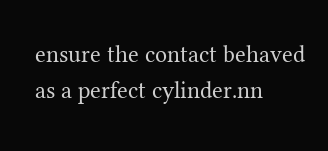ensure the contact behaved as a perfect cylinder.nn